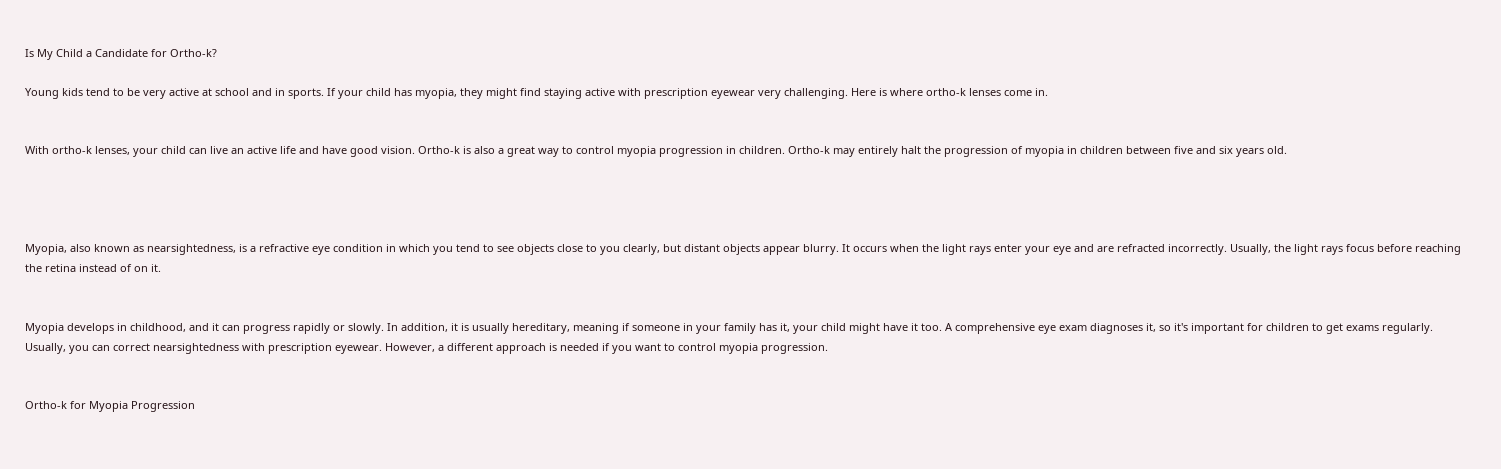Is My Child a Candidate for Ortho-k?

Young kids tend to be very active at school and in sports. If your child has myopia, they might find staying active with prescription eyewear very challenging. Here is where ortho-k lenses come in.


With ortho-k lenses, your child can live an active life and have good vision. Ortho-k is also a great way to control myopia progression in children. Ortho-k may entirely halt the progression of myopia in children between five and six years old.




Myopia, also known as nearsightedness, is a refractive eye condition in which you tend to see objects close to you clearly, but distant objects appear blurry. It occurs when the light rays enter your eye and are refracted incorrectly. Usually, the light rays focus before reaching the retina instead of on it.


Myopia develops in childhood, and it can progress rapidly or slowly. In addition, it is usually hereditary, meaning if someone in your family has it, your child might have it too. A comprehensive eye exam diagnoses it, so it's important for children to get exams regularly. Usually, you can correct nearsightedness with prescription eyewear. However, a different approach is needed if you want to control myopia progression.


Ortho-k for Myopia Progression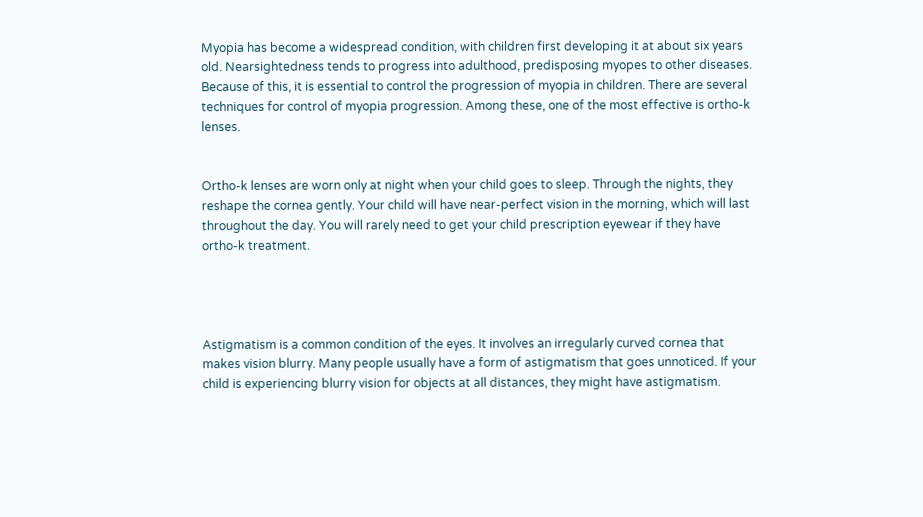Myopia has become a widespread condition, with children first developing it at about six years old. Nearsightedness tends to progress into adulthood, predisposing myopes to other diseases. Because of this, it is essential to control the progression of myopia in children. There are several techniques for control of myopia progression. Among these, one of the most effective is ortho-k lenses.


Ortho-k lenses are worn only at night when your child goes to sleep. Through the nights, they reshape the cornea gently. Your child will have near-perfect vision in the morning, which will last throughout the day. You will rarely need to get your child prescription eyewear if they have ortho-k treatment.




Astigmatism is a common condition of the eyes. It involves an irregularly curved cornea that makes vision blurry. Many people usually have a form of astigmatism that goes unnoticed. If your child is experiencing blurry vision for objects at all distances, they might have astigmatism.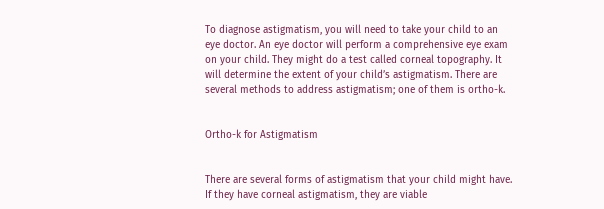To diagnose astigmatism, you will need to take your child to an eye doctor. An eye doctor will perform a comprehensive eye exam on your child. They might do a test called corneal topography. It will determine the extent of your child’s astigmatism. There are several methods to address astigmatism; one of them is ortho-k.


Ortho-k for Astigmatism


There are several forms of astigmatism that your child might have. If they have corneal astigmatism, they are viable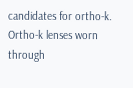candidates for ortho-k. Ortho-k lenses worn through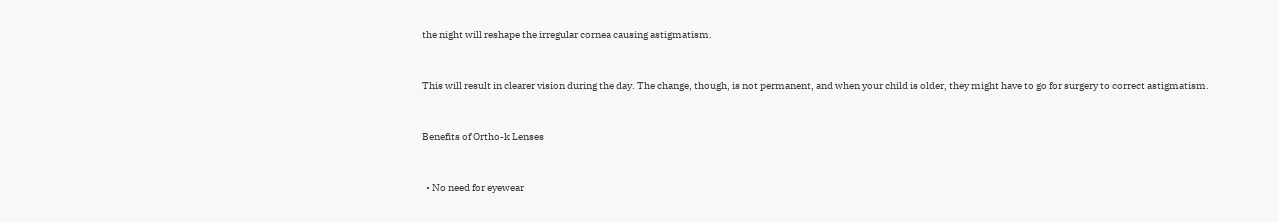the night will reshape the irregular cornea causing astigmatism.


This will result in clearer vision during the day. The change, though, is not permanent, and when your child is older, they might have to go for surgery to correct astigmatism.


Benefits of Ortho-k Lenses


  • No need for eyewear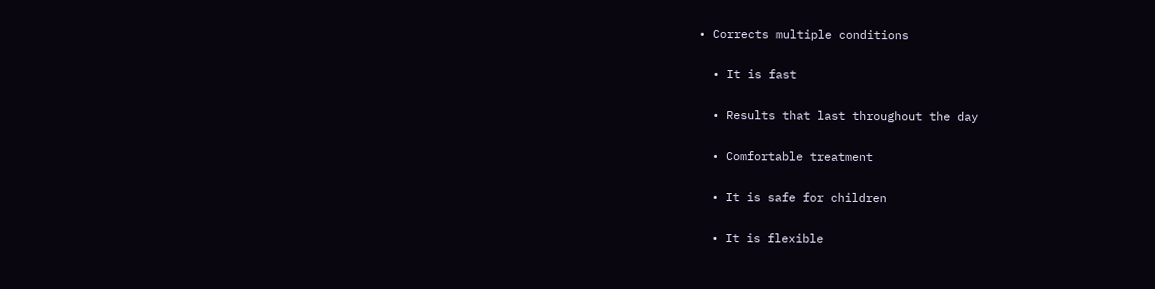• Corrects multiple conditions

  • It is fast

  • Results that last throughout the day

  • Comfortable treatment

  • It is safe for children

  • It is flexible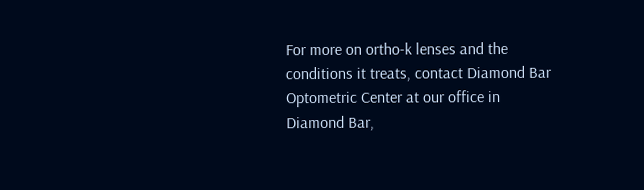For more on ortho-k lenses and the conditions it treats, contact Diamond Bar Optometric Center at our office in Diamond Bar,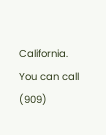California. You can call (909)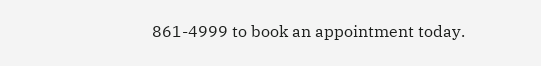861-4999 to book an appointment today.